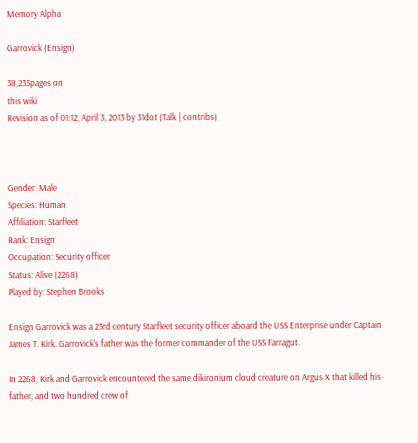Memory Alpha

Garrovick (Ensign)

38,235pages on
this wiki
Revision as of 01:12, April 3, 2013 by 31dot (Talk | contribs)



Gender: Male
Species: Human
Affiliation: Starfleet
Rank: Ensign
Occupation: Security officer
Status: Alive (2268)
Played by: Stephen Brooks

Ensign Garrovick was a 23rd century Starfleet security officer aboard the USS Enterprise under Captain James T. Kirk. Garrovick's father was the former commander of the USS Farragut.

In 2268, Kirk and Garrovick encountered the same dikironium cloud creature on Argus X that killed his father, and two hundred crew of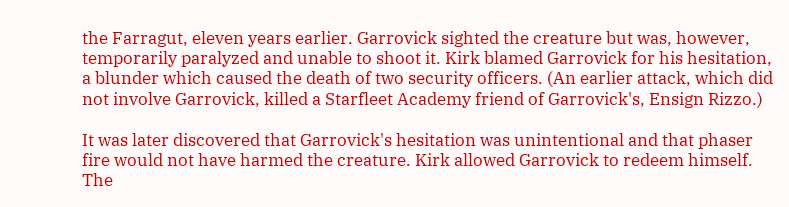the Farragut, eleven years earlier. Garrovick sighted the creature but was, however, temporarily paralyzed and unable to shoot it. Kirk blamed Garrovick for his hesitation, a blunder which caused the death of two security officers. (An earlier attack, which did not involve Garrovick, killed a Starfleet Academy friend of Garrovick's, Ensign Rizzo.)

It was later discovered that Garrovick's hesitation was unintentional and that phaser fire would not have harmed the creature. Kirk allowed Garrovick to redeem himself. The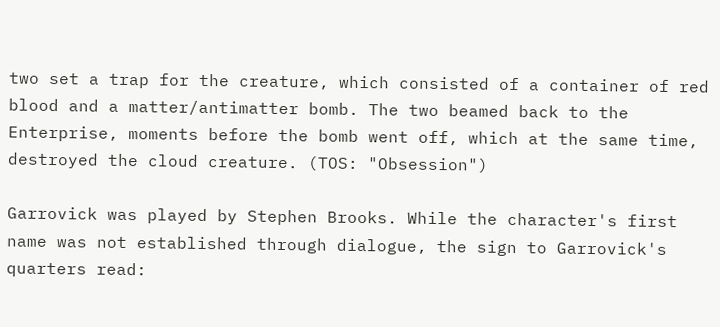two set a trap for the creature, which consisted of a container of red blood and a matter/antimatter bomb. The two beamed back to the Enterprise, moments before the bomb went off, which at the same time, destroyed the cloud creature. (TOS: "Obsession")

Garrovick was played by Stephen Brooks. While the character's first name was not established through dialogue, the sign to Garrovick's quarters read: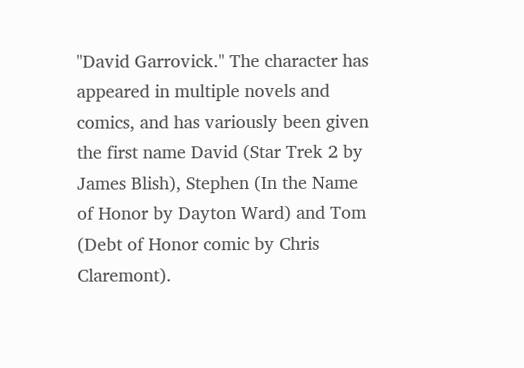"David Garrovick." The character has appeared in multiple novels and comics, and has variously been given the first name David (Star Trek 2 by James Blish), Stephen (In the Name of Honor by Dayton Ward) and Tom (Debt of Honor comic by Chris Claremont).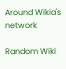Around Wikia's network

Random Wiki